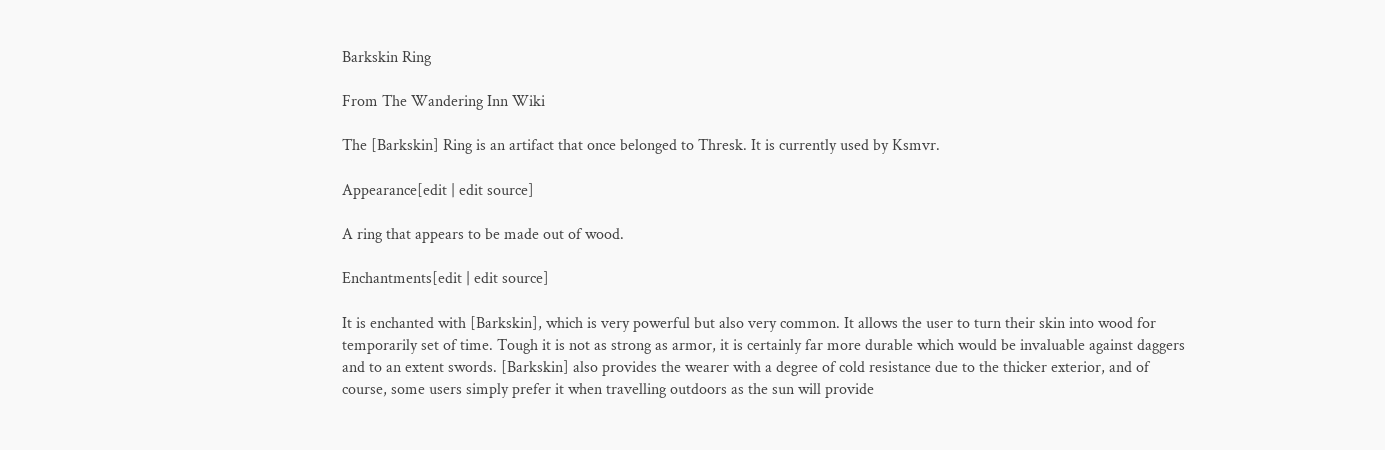Barkskin Ring

From The Wandering Inn Wiki

The [Barkskin] Ring is an artifact that once belonged to Thresk. It is currently used by Ksmvr.

Appearance[edit | edit source]

A ring that appears to be made out of wood.

Enchantments[edit | edit source]

It is enchanted with [Barkskin], which is very powerful but also very common. It allows the user to turn their skin into wood for temporarily set of time. Tough it is not as strong as armor, it is certainly far more durable which would be invaluable against daggers and to an extent swords. [Barkskin] also provides the wearer with a degree of cold resistance due to the thicker exterior, and of course, some users simply prefer it when travelling outdoors as the sun will provide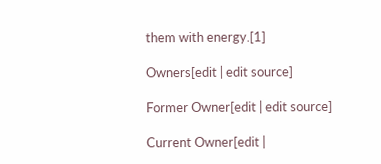them with energy.[1]

Owners[edit | edit source]

Former Owner[edit | edit source]

Current Owner[edit |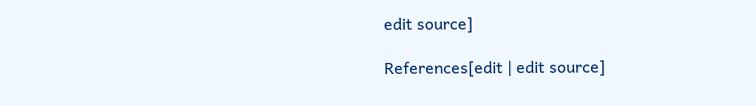edit source]

References[edit | edit source]